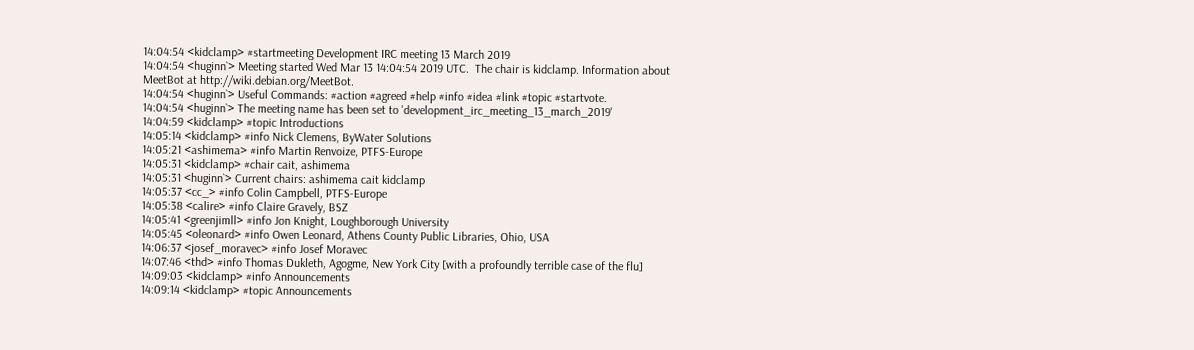14:04:54 <kidclamp> #startmeeting Development IRC meeting 13 March 2019
14:04:54 <huginn`> Meeting started Wed Mar 13 14:04:54 2019 UTC.  The chair is kidclamp. Information about MeetBot at http://wiki.debian.org/MeetBot.
14:04:54 <huginn`> Useful Commands: #action #agreed #help #info #idea #link #topic #startvote.
14:04:54 <huginn`> The meeting name has been set to 'development_irc_meeting_13_march_2019'
14:04:59 <kidclamp> #topic Introductions
14:05:14 <kidclamp> #info Nick Clemens, ByWater Solutions
14:05:21 <ashimema> #info Martin Renvoize, PTFS-Europe
14:05:31 <kidclamp> #chair cait, ashimema
14:05:31 <huginn`> Current chairs: ashimema cait kidclamp
14:05:37 <cc_> #info Colin Campbell, PTFS-Europe
14:05:38 <calire> #info Claire Gravely, BSZ
14:05:41 <greenjimll> #info Jon Knight, Loughborough University
14:05:45 <oleonard> #info Owen Leonard, Athens County Public Libraries, Ohio, USA
14:06:37 <josef_moravec> #info Josef Moravec
14:07:46 <thd> #info Thomas Dukleth, Agogme, New York City [with a profoundly terrible case of the flu]
14:09:03 <kidclamp> #info Announcements
14:09:14 <kidclamp> #topic Announcements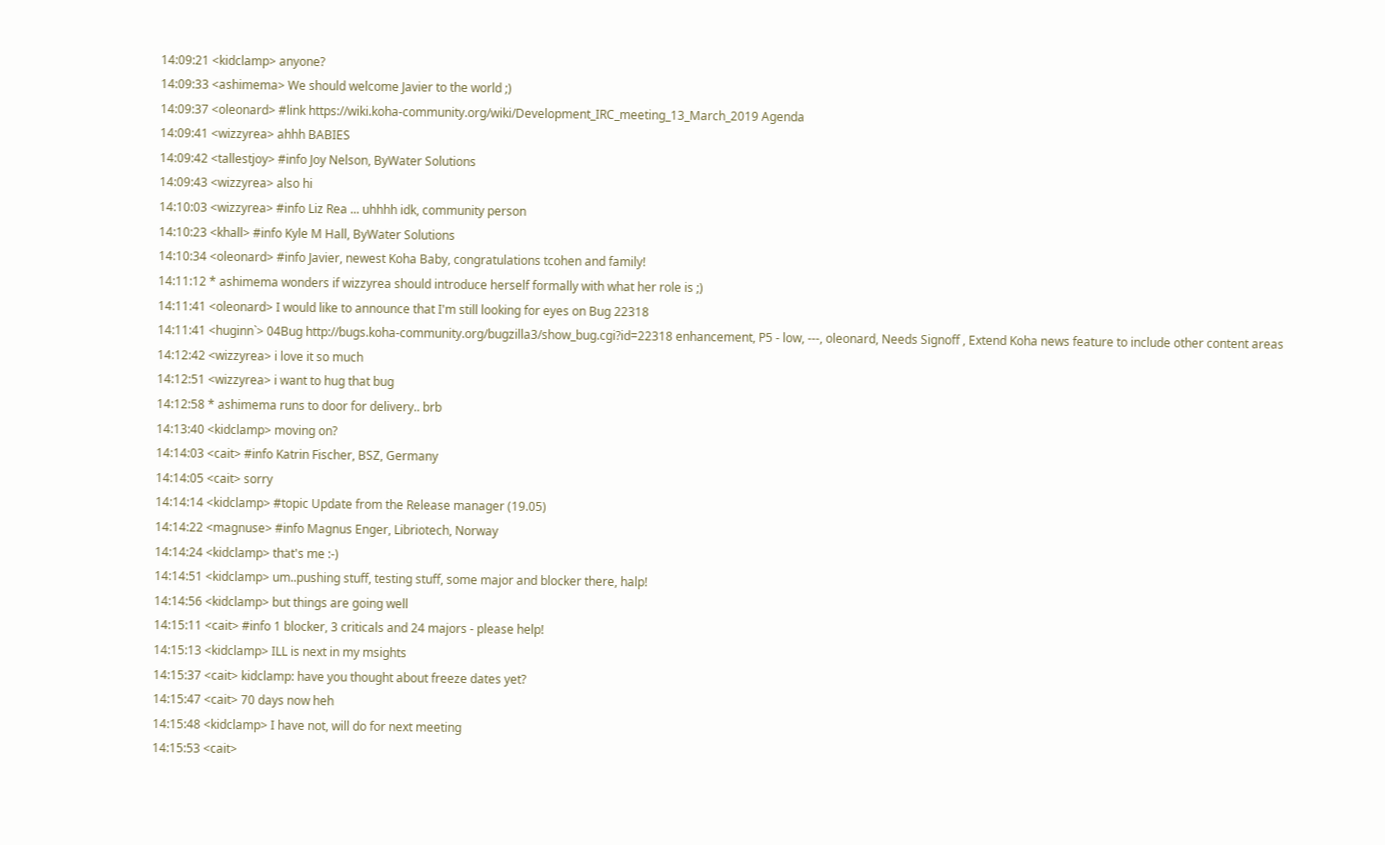14:09:21 <kidclamp> anyone?
14:09:33 <ashimema> We should welcome Javier to the world ;)
14:09:37 <oleonard> #link https://wiki.koha-community.org/wiki/Development_IRC_meeting_13_March_2019 Agenda
14:09:41 <wizzyrea> ahhh BABIES
14:09:42 <tallestjoy> #info Joy Nelson, ByWater Solutions
14:09:43 <wizzyrea> also hi
14:10:03 <wizzyrea> #info Liz Rea ... uhhhh idk, community person
14:10:23 <khall> #info Kyle M Hall, ByWater Solutions
14:10:34 <oleonard> #info Javier, newest Koha Baby, congratulations tcohen and family!
14:11:12 * ashimema wonders if wizzyrea should introduce herself formally with what her role is ;)
14:11:41 <oleonard> I would like to announce that I'm still looking for eyes on Bug 22318
14:11:41 <huginn`> 04Bug http://bugs.koha-community.org/bugzilla3/show_bug.cgi?id=22318 enhancement, P5 - low, ---, oleonard, Needs Signoff , Extend Koha news feature to include other content areas
14:12:42 <wizzyrea> i love it so much
14:12:51 <wizzyrea> i want to hug that bug
14:12:58 * ashimema runs to door for delivery.. brb
14:13:40 <kidclamp> moving on?
14:14:03 <cait> #info Katrin Fischer, BSZ, Germany
14:14:05 <cait> sorry
14:14:14 <kidclamp> #topic Update from the Release manager (19.05)
14:14:22 <magnuse> #info Magnus Enger, Libriotech, Norway
14:14:24 <kidclamp> that's me :-)
14:14:51 <kidclamp> um..pushing stuff, testing stuff, some major and blocker there, halp!
14:14:56 <kidclamp> but things are going well
14:15:11 <cait> #info 1 blocker, 3 criticals and 24 majors - please help!
14:15:13 <kidclamp> ILL is next in my msights
14:15:37 <cait> kidclamp: have you thought about freeze dates yet?
14:15:47 <cait> 70 days now heh
14:15:48 <kidclamp> I have not, will do for next meeting
14:15:53 <cait>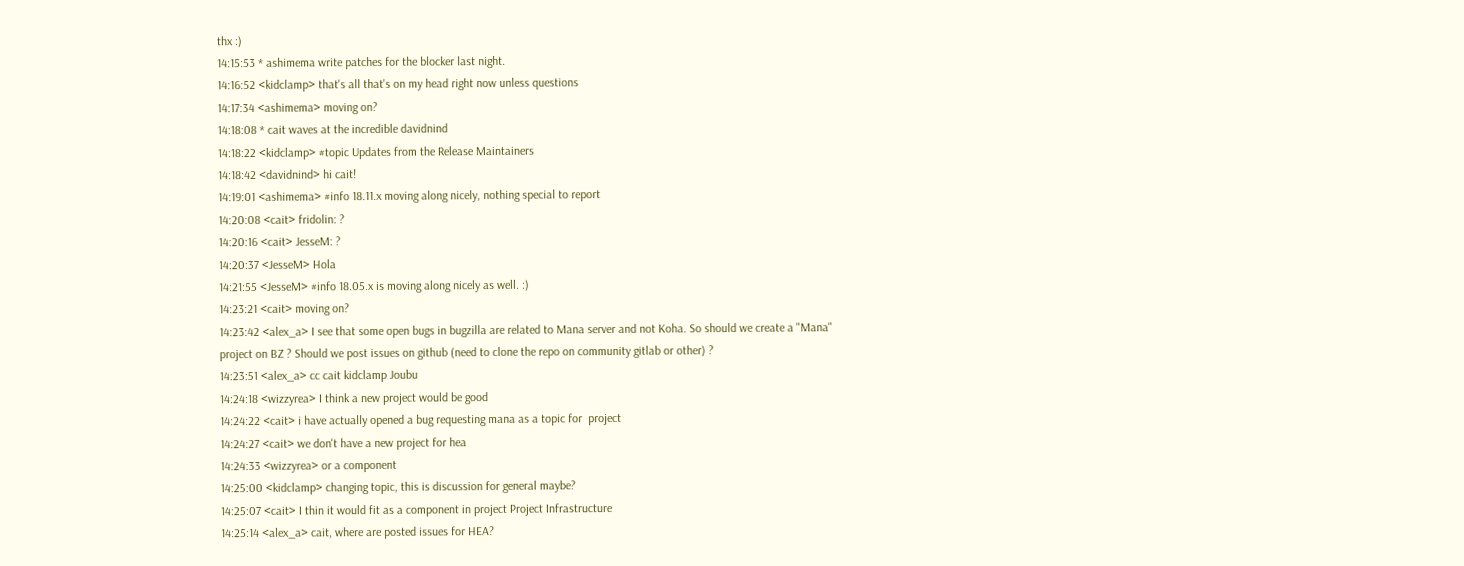thx :)
14:15:53 * ashimema write patches for the blocker last night.
14:16:52 <kidclamp> that's all that's on my head right now unless questions
14:17:34 <ashimema> moving on?
14:18:08 * cait waves at the incredible davidnind
14:18:22 <kidclamp> #topic Updates from the Release Maintainers
14:18:42 <davidnind> hi cait!
14:19:01 <ashimema> #info 18.11.x moving along nicely, nothing special to report
14:20:08 <cait> fridolin: ?
14:20:16 <cait> JesseM: ?
14:20:37 <JesseM> Hola
14:21:55 <JesseM> #info 18.05.x is moving along nicely as well. :)
14:23:21 <cait> moving on?
14:23:42 <alex_a> I see that some open bugs in bugzilla are related to Mana server and not Koha. So should we create a "Mana" project on BZ ? Should we post issues on github (need to clone the repo on community gitlab or other) ?
14:23:51 <alex_a> cc cait kidclamp Joubu
14:24:18 <wizzyrea> I think a new project would be good
14:24:22 <cait> i have actually opened a bug requesting mana as a topic for  project
14:24:27 <cait> we don't have a new project for hea
14:24:33 <wizzyrea> or a component
14:25:00 <kidclamp> changing topic, this is discussion for general maybe?
14:25:07 <cait> I thin it would fit as a component in project Project Infrastructure
14:25:14 <alex_a> cait, where are posted issues for HEA?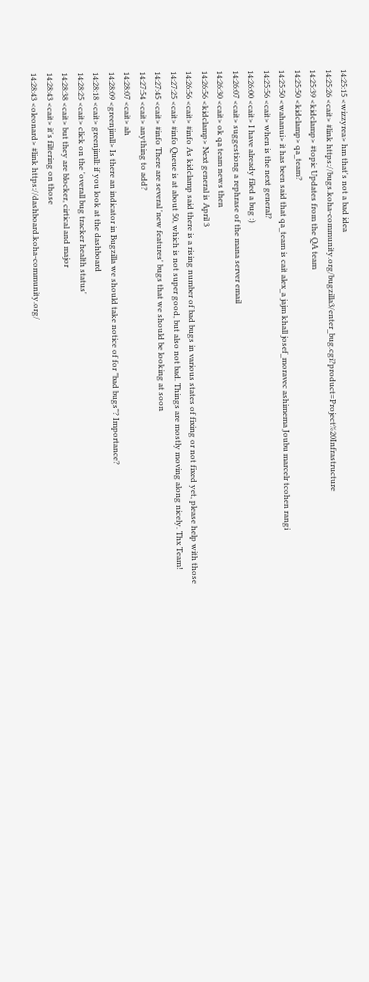14:25:15 <wizzyrea> hm that's not a bad idea
14:25:26 <cait> #link https://bugs.koha-community.org/bugzilla3/enter_bug.cgi?product=Project%20Infrastructure
14:25:39 <kidclamp> #topic Updates from the QA team
14:25:50 <kidclamp> qa_team?
14:25:50 <wahanui> it has been said that qa_team is cait alex_a jajm khall josef_moravec ashimema Joubu marcelr tcohen rangi
14:25:56 <cait> when is the next general?
14:26:00 <cait> I have already filed a bug :)
14:26:07 <cait> suggestiong a rephrase of the mana server email
14:26:30 <cait> ok qa team news then
14:26:56 <kidclamp> Next general is April 3
14:26:56 <cait> #info As kidclamp said there is a rising number of bad bugs in various states of fixing or not fixed yet, please help with those
14:27:25 <cait> #info Queue is at about 50, which is not super good, but also not bad. Things are mostly moving along nicely. Thx Team!
14:27:45 <cait> #info There are several 'new features' bugs that we should be looking at soon
14:27:54 <cait> anything to add?
14:28:07 <cait> ah
14:28:09 <greenjimll> Is there an indicator in Bugzilla we should take notice of for "bad bugs"? Importance?
14:28:18 <cait> greenjimll: if you look at the dashboard
14:28:25 <cait> click on the 'overall bug tracker health status'
14:28:38 <cait> but they are blocker, cirtical and major
14:28:43 <cait> it's filtering on those
14:28:43 <oleonard> #link https://dashboard.koha-community.org/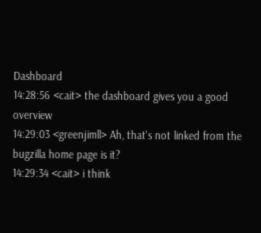Dashboard
14:28:56 <cait> the dashboard gives you a good overview
14:29:03 <greenjimll> Ah, that's not linked from the bugzilla home page is it?
14:29:34 <cait> i think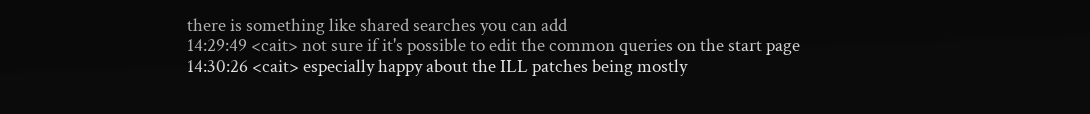there is something like shared searches you can add
14:29:49 <cait> not sure if it's possible to edit the common queries on the start page
14:30:26 <cait> especially happy about the ILL patches being mostly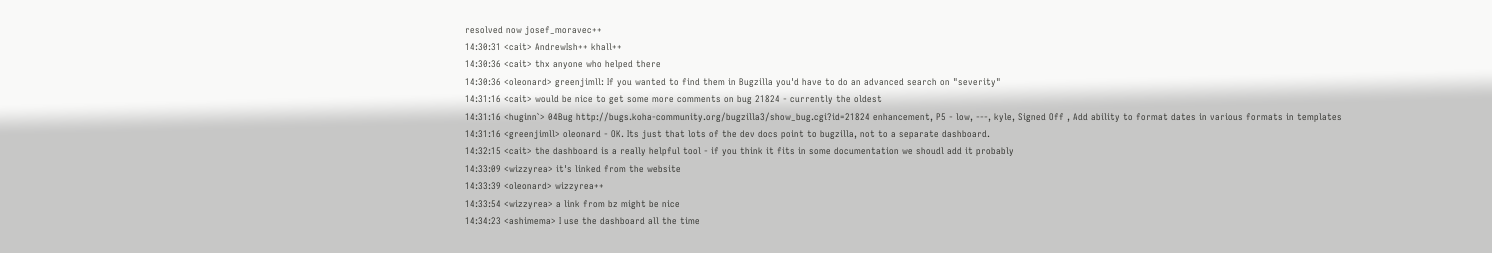resolved now josef_moravec++
14:30:31 <cait> AndrewIsh++ khall++
14:30:36 <cait> thx anyone who helped there
14:30:36 <oleonard> greenjimll: If you wanted to find them in Bugzilla you'd have to do an advanced search on "severity"
14:31:16 <cait> would be nice to get some more comments on bug 21824 - currently the oldest
14:31:16 <huginn`> 04Bug http://bugs.koha-community.org/bugzilla3/show_bug.cgi?id=21824 enhancement, P5 - low, ---, kyle, Signed Off , Add ability to format dates in various formats in templates
14:31:16 <greenjimll> oleonard - OK. Its just that lots of the dev docs point to bugzilla, not to a separate dashboard.
14:32:15 <cait> the dashboard is a really helpful tool - if you think it fits in some documentation we shoudl add it probably
14:33:09 <wizzyrea> it's linked from the website
14:33:39 <oleonard> wizzyrea++
14:33:54 <wizzyrea> a link from bz might be nice
14:34:23 <ashimema> I use the dashboard all the time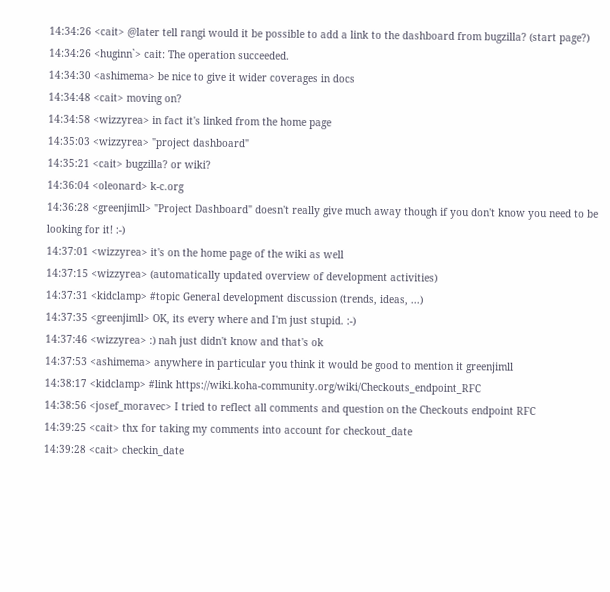14:34:26 <cait> @later tell rangi would it be possible to add a link to the dashboard from bugzilla? (start page?)
14:34:26 <huginn`> cait: The operation succeeded.
14:34:30 <ashimema> be nice to give it wider coverages in docs
14:34:48 <cait> moving on?
14:34:58 <wizzyrea> in fact it's linked from the home page
14:35:03 <wizzyrea> "project dashboard"
14:35:21 <cait> bugzilla? or wiki?
14:36:04 <oleonard> k-c.org
14:36:28 <greenjimll> "Project Dashboard" doesn't really give much away though if you don't know you need to be looking for it! :-)
14:37:01 <wizzyrea> it's on the home page of the wiki as well
14:37:15 <wizzyrea> (automatically updated overview of development activities)
14:37:31 <kidclamp> #topic General development discussion (trends, ideas, ...)
14:37:35 <greenjimll> OK, its every where and I'm just stupid. :-)
14:37:46 <wizzyrea> :) nah just didn't know and that's ok
14:37:53 <ashimema> anywhere in particular you think it would be good to mention it greenjimll
14:38:17 <kidclamp> #link https://wiki.koha-community.org/wiki/Checkouts_endpoint_RFC
14:38:56 <josef_moravec> I tried to reflect all comments and question on the Checkouts endpoint RFC
14:39:25 <cait> thx for taking my comments into account for checkout_date
14:39:28 <cait> checkin_date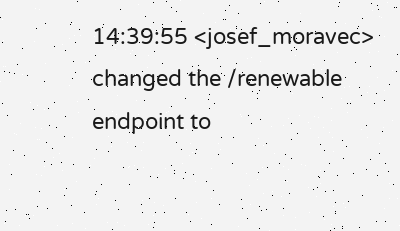14:39:55 <josef_moravec> changed the /renewable endpoint to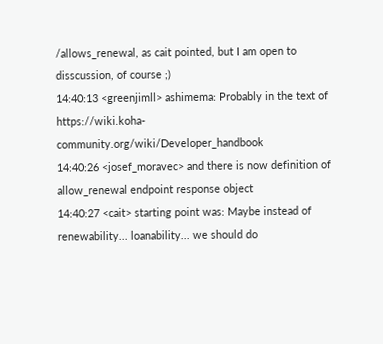/allows_renewal, as cait pointed, but I am open to disscussion, of course ;)
14:40:13 <greenjimll> ashimema: Probably in the text of https://wiki.koha-community.org/wiki/Developer_handbook
14:40:26 <josef_moravec> and there is now definition of allow_renewal endpoint response object
14:40:27 <cait> starting point was: Maybe instead of renewability... loanability... we should do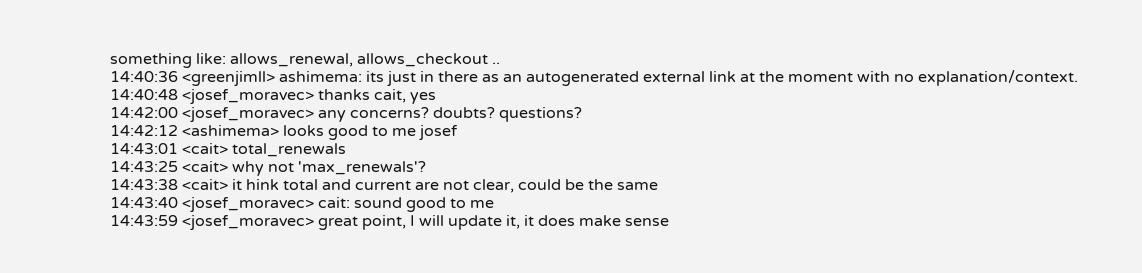something like: allows_renewal, allows_checkout ..
14:40:36 <greenjimll> ashimema: its just in there as an autogenerated external link at the moment with no explanation/context.
14:40:48 <josef_moravec> thanks cait, yes
14:42:00 <josef_moravec> any concerns? doubts? questions?
14:42:12 <ashimema> looks good to me josef
14:43:01 <cait> total_renewals
14:43:25 <cait> why not 'max_renewals'?
14:43:38 <cait> it hink total and current are not clear, could be the same
14:43:40 <josef_moravec> cait: sound good to me
14:43:59 <josef_moravec> great point, I will update it, it does make sense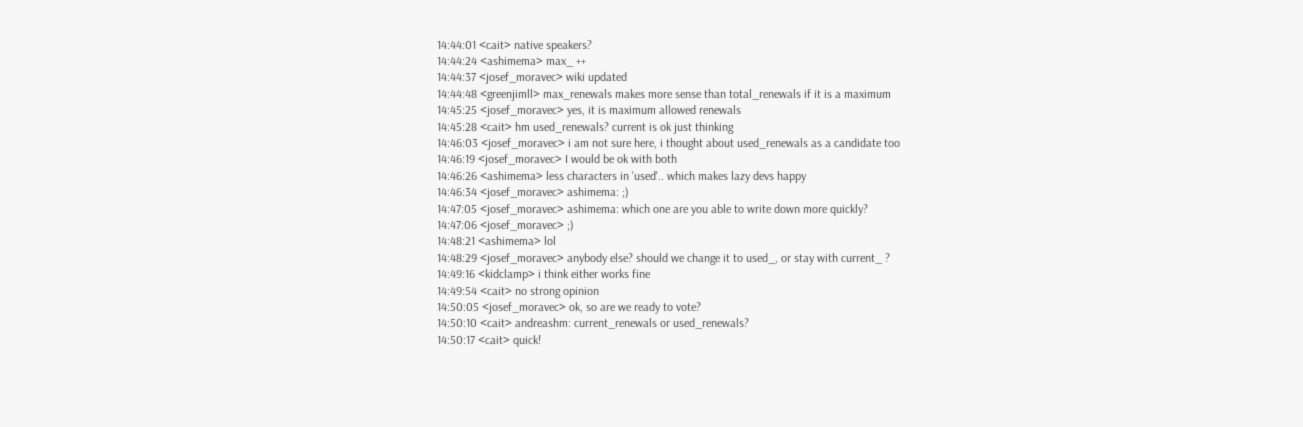14:44:01 <cait> native speakers?
14:44:24 <ashimema> max_ ++
14:44:37 <josef_moravec> wiki updated
14:44:48 <greenjimll> max_renewals makes more sense than total_renewals if it is a maximum
14:45:25 <josef_moravec> yes, it is maximum allowed renewals
14:45:28 <cait> hm used_renewals? current is ok just thinking
14:46:03 <josef_moravec> i am not sure here, i thought about used_renewals as a candidate too
14:46:19 <josef_moravec> I would be ok with both
14:46:26 <ashimema> less characters in 'used'.. which makes lazy devs happy
14:46:34 <josef_moravec> ashimema: ;)
14:47:05 <josef_moravec> ashimema: which one are you able to write down more quickly?
14:47:06 <josef_moravec> ;)
14:48:21 <ashimema> lol
14:48:29 <josef_moravec> anybody else? should we change it to used_, or stay with current_ ?
14:49:16 <kidclamp> i think either works fine
14:49:54 <cait> no strong opinion
14:50:05 <josef_moravec> ok, so are we ready to vote?
14:50:10 <cait> andreashm: current_renewals or used_renewals?
14:50:17 <cait> quick!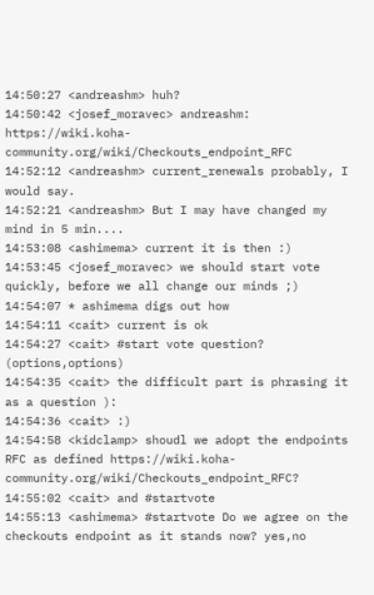14:50:27 <andreashm> huh?
14:50:42 <josef_moravec> andreashm: https://wiki.koha-community.org/wiki/Checkouts_endpoint_RFC
14:52:12 <andreashm> current_renewals probably, I would say.
14:52:21 <andreashm> But I may have changed my mind in 5 min....
14:53:08 <ashimema> current it is then :)
14:53:45 <josef_moravec> we should start vote quickly, before we all change our minds ;)
14:54:07 * ashimema digs out how
14:54:11 <cait> current is ok
14:54:27 <cait> #start vote question? (options,options)
14:54:35 <cait> the difficult part is phrasing it as a question ):
14:54:36 <cait> :)
14:54:58 <kidclamp> shoudl we adopt the endpoints RFC as defined https://wiki.koha-community.org/wiki/Checkouts_endpoint_RFC?
14:55:02 <cait> and #startvote
14:55:13 <ashimema> #startvote Do we agree on the checkouts endpoint as it stands now? yes,no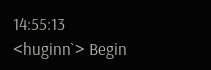14:55:13 <huginn`> Begin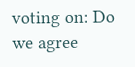voting on: Do we agree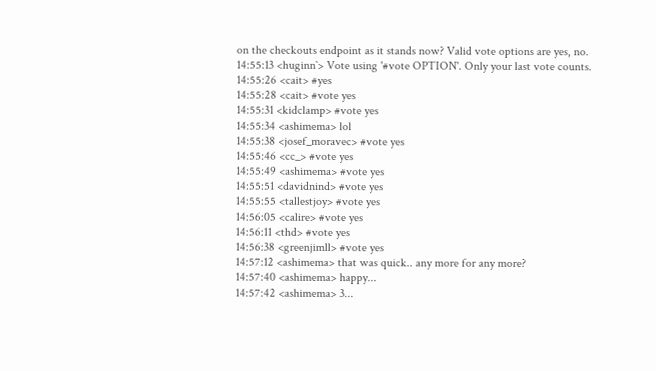on the checkouts endpoint as it stands now? Valid vote options are yes, no.
14:55:13 <huginn`> Vote using '#vote OPTION'. Only your last vote counts.
14:55:26 <cait> #yes
14:55:28 <cait> #vote yes
14:55:31 <kidclamp> #vote yes
14:55:34 <ashimema> lol
14:55:38 <josef_moravec> #vote yes
14:55:46 <cc_> #vote yes
14:55:49 <ashimema> #vote yes
14:55:51 <davidnind> #vote yes
14:55:55 <tallestjoy> #vote yes
14:56:05 <calire> #vote yes
14:56:11 <thd> #vote yes
14:56:38 <greenjimll> #vote yes
14:57:12 <ashimema> that was quick.. any more for any more?
14:57:40 <ashimema> happy...
14:57:42 <ashimema> 3...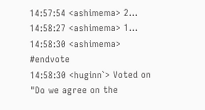14:57:54 <ashimema> 2...
14:58:27 <ashimema> 1...
14:58:30 <ashimema> #endvote
14:58:30 <huginn`> Voted on "Do we agree on the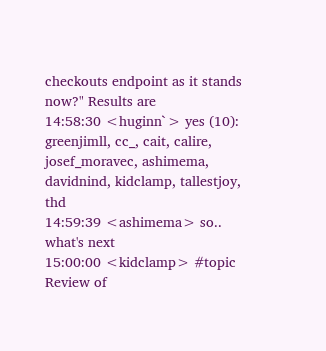checkouts endpoint as it stands now?" Results are
14:58:30 <huginn`> yes (10): greenjimll, cc_, cait, calire, josef_moravec, ashimema, davidnind, kidclamp, tallestjoy, thd
14:59:39 <ashimema> so.. what's next
15:00:00 <kidclamp> #topic Review of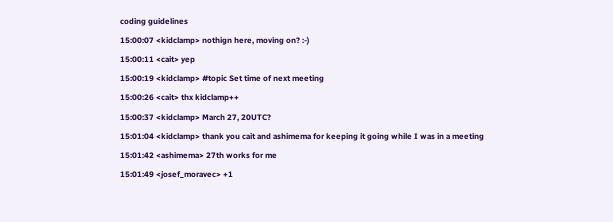coding guidelines
15:00:07 <kidclamp> nothign here, moving on? :-)
15:00:11 <cait> yep
15:00:19 <kidclamp> #topic Set time of next meeting
15:00:26 <cait> thx kidclamp++
15:00:37 <kidclamp> March 27, 20UTC?
15:01:04 <kidclamp> thank you cait and ashimema for keeping it going while I was in a meeting
15:01:42 <ashimema> 27th works for me
15:01:49 <josef_moravec> +1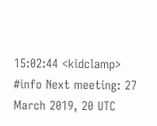15:02:44 <kidclamp> #info Next meeting: 27 March 2019, 20 UTC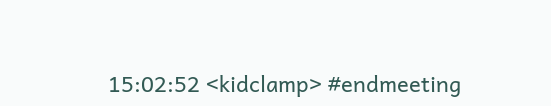15:02:52 <kidclamp> #endmeeting